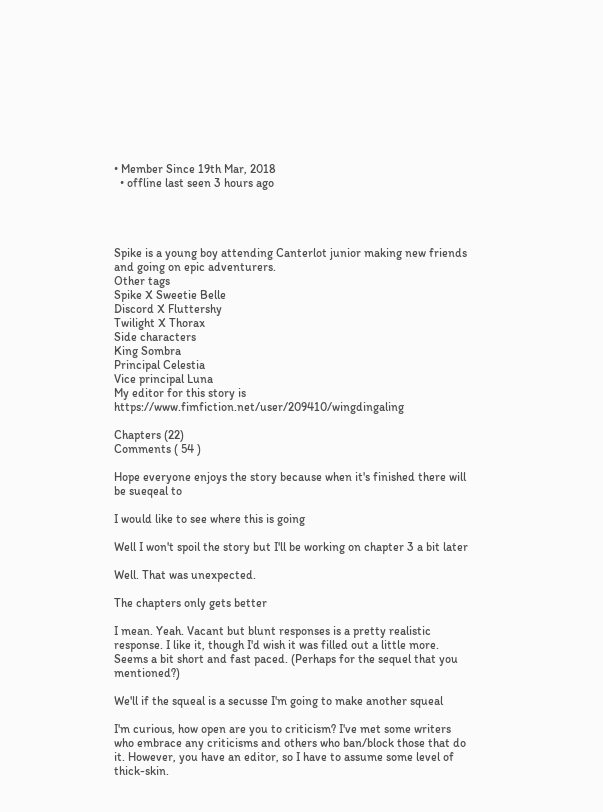• Member Since 19th Mar, 2018
  • offline last seen 3 hours ago




Spike is a young boy attending Canterlot junior making new friends and going on epic adventurers.
Other tags
Spike X Sweetie Belle
Discord X Fluttershy
Twilight X Thorax
Side characters
King Sombra
Principal Celestia
Vice principal Luna
My editor for this story is https://www.fimfiction.net/user/209410/wingdingaling

Chapters (22)
Comments ( 54 )

Hope everyone enjoys the story because when it's finished there will be sueqeal to

I would like to see where this is going

Well I won't spoil the story but I'll be working on chapter 3 a bit later

Well. That was unexpected.

The chapters only gets better

I mean. Yeah. Vacant but blunt responses is a pretty realistic response. I like it, though I'd wish it was filled out a little more. Seems a bit short and fast paced. (Perhaps for the sequel that you mentioned?)

We'll if the squeal is a secusse I'm going to make another squeal

I'm curious, how open are you to criticism? I've met some writers who embrace any criticisms and others who ban/block those that do it. However, you have an editor, so I have to assume some level of thick-skin.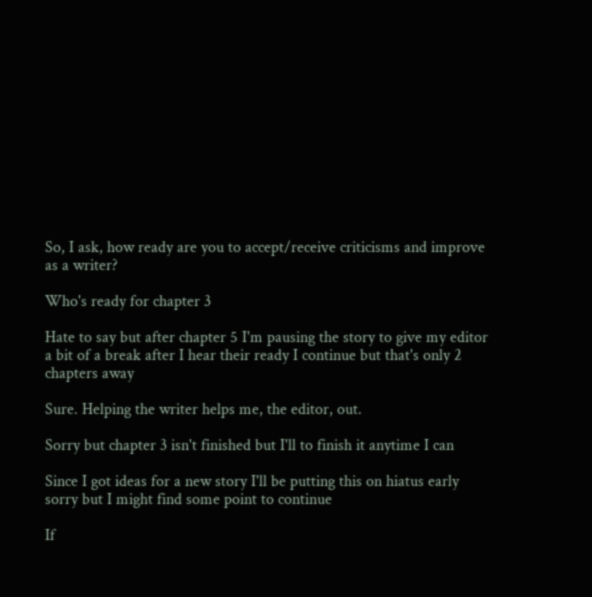So, I ask, how ready are you to accept/receive criticisms and improve as a writer?

Who's ready for chapter 3

Hate to say but after chapter 5 I'm pausing the story to give my editor a bit of a break after I hear their ready I continue but that's only 2 chapters away

Sure. Helping the writer helps me, the editor, out.

Sorry but chapter 3 isn't finished but I'll to finish it anytime I can

Since I got ideas for a new story I'll be putting this on hiatus early sorry but I might find some point to continue

If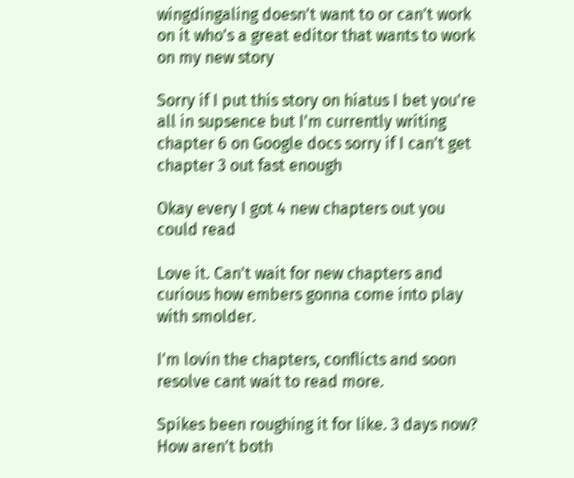wingdingaling doesn't want to or can't work on it who's a great editor that wants to work on my new story

Sorry if I put this story on hiatus I bet you're all in supsence but I'm currently writing chapter 6 on Google docs sorry if I can't get chapter 3 out fast enough

Okay every I got 4 new chapters out you could read

Love it. Can't wait for new chapters and curious how embers gonna come into play with smolder.

I'm lovin the chapters, conflicts and soon resolve cant wait to read more.

Spikes been roughing it for like. 3 days now? How aren't both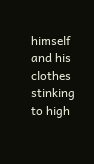himself and his clothes stinking to high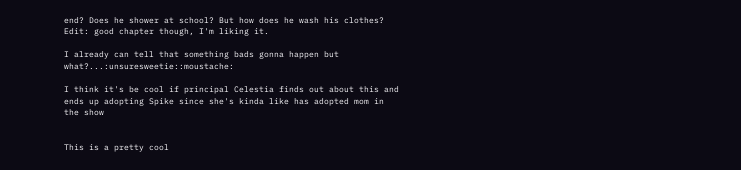end? Does he shower at school? But how does he wash his clothes? Edit: good chapter though, I'm liking it.

I already can tell that something bads gonna happen but what?...:unsuresweetie::moustache:

I think it's be cool if principal Celestia finds out about this and ends up adopting Spike since she's kinda like has adopted mom in the show


This is a pretty cool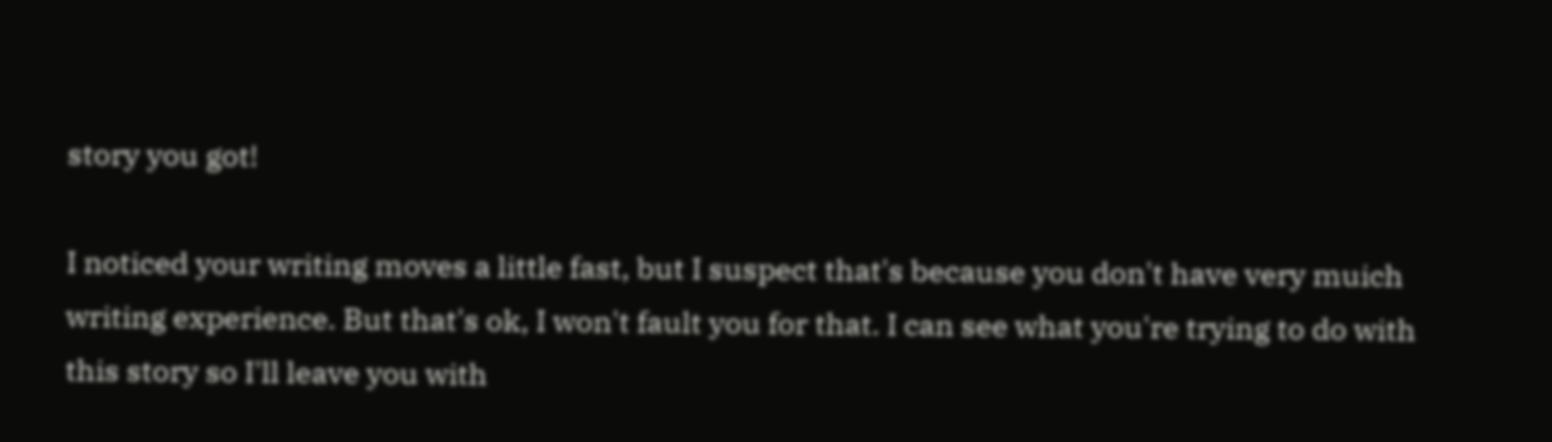story you got!

I noticed your writing moves a little fast, but I suspect that's because you don't have very muich writing experience. But that's ok, I won't fault you for that. I can see what you're trying to do with this story so I'll leave you with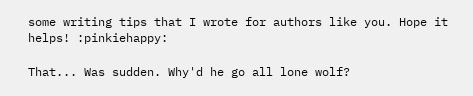some writing tips that I wrote for authors like you. Hope it helps! :pinkiehappy:

That... Was sudden. Why'd he go all lone wolf?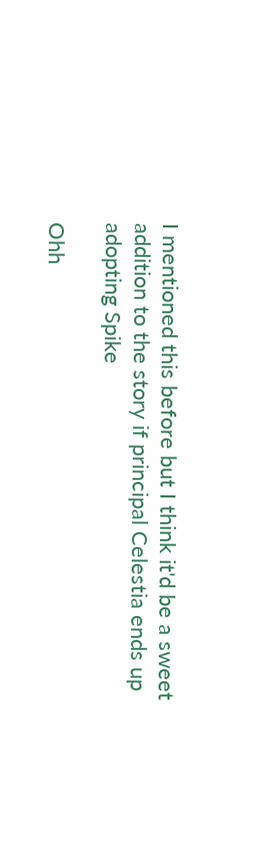I mentioned this before but I think it'd be a sweet addition to the story if principal Celestia ends up adopting Spike

Ohh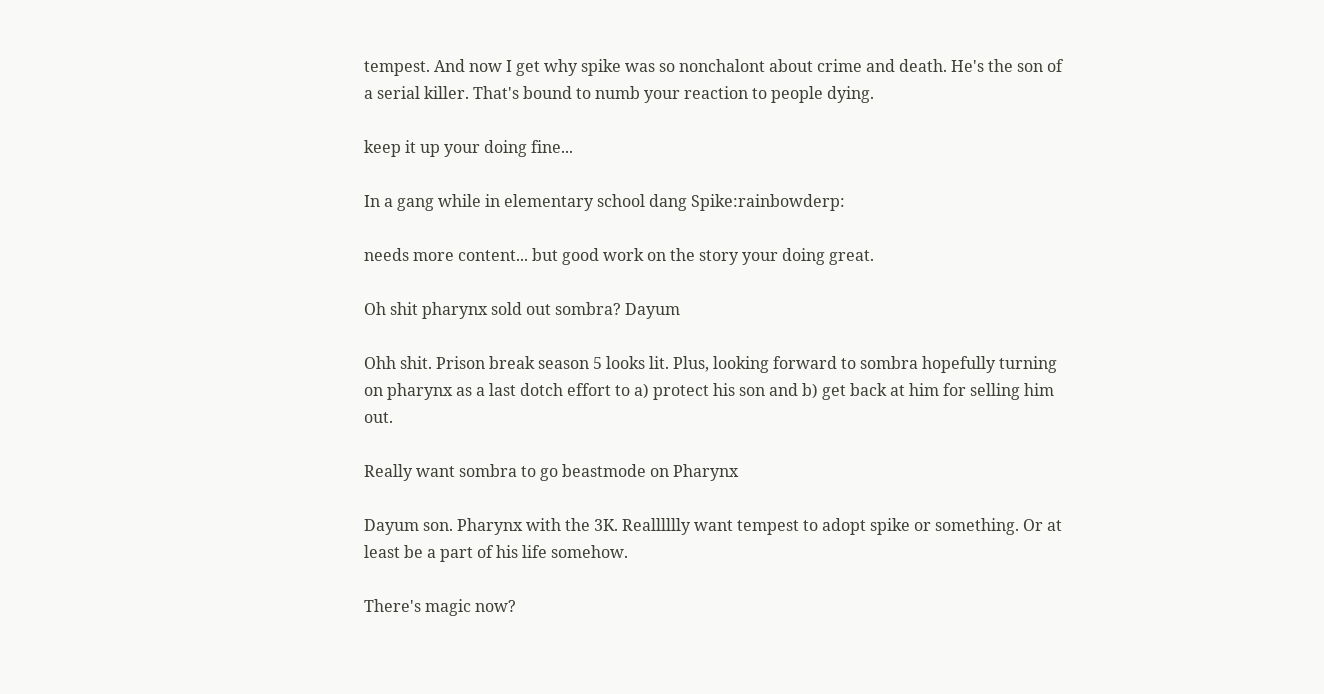tempest. And now I get why spike was so nonchalont about crime and death. He's the son of a serial killer. That's bound to numb your reaction to people dying.

keep it up your doing fine...

In a gang while in elementary school dang Spike:rainbowderp:

needs more content... but good work on the story your doing great.

Oh shit pharynx sold out sombra? Dayum

Ohh shit. Prison break season 5 looks lit. Plus, looking forward to sombra hopefully turning on pharynx as a last dotch effort to a) protect his son and b) get back at him for selling him out.

Really want sombra to go beastmode on Pharynx

Dayum son. Pharynx with the 3K. Realllllly want tempest to adopt spike or something. Or at least be a part of his life somehow.

There's magic now?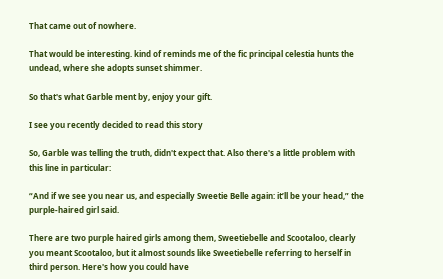That came out of nowhere.

That would be interesting. kind of reminds me of the fic principal celestia hunts the undead, where she adopts sunset shimmer.

So that's what Garble ment by, enjoy your gift.

I see you recently decided to read this story

So, Garble was telling the truth, didn't expect that. Also there's a little problem with this line in particular:

“And if we see you near us, and especially Sweetie Belle again: it’ll be your head,” the purple-haired girl said.

There are two purple haired girls among them, Sweetiebelle and Scootaloo, clearly you meant Scootaloo, but it almost sounds like Sweetiebelle referring to herself in third person. Here's how you could have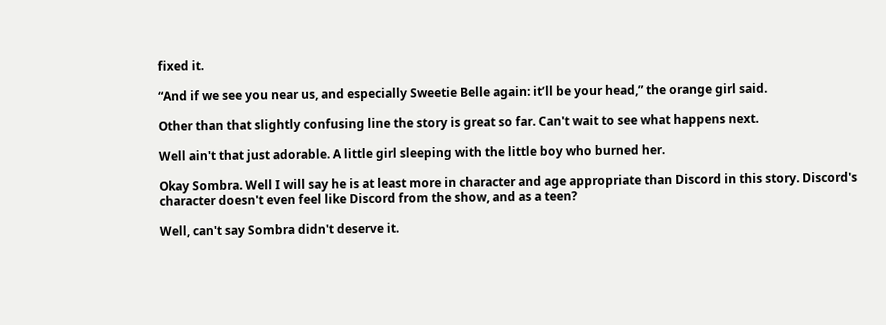fixed it.

“And if we see you near us, and especially Sweetie Belle again: it’ll be your head,” the orange girl said.

Other than that slightly confusing line the story is great so far. Can't wait to see what happens next.

Well ain't that just adorable. A little girl sleeping with the little boy who burned her.

Okay Sombra. Well I will say he is at least more in character and age appropriate than Discord in this story. Discord's character doesn't even feel like Discord from the show, and as a teen?

Well, can't say Sombra didn't deserve it.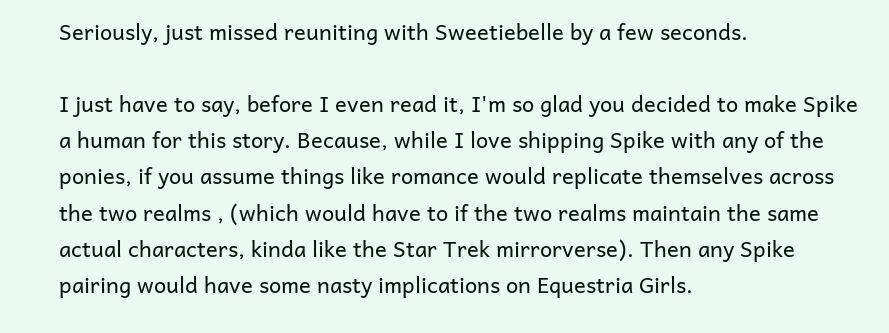Seriously, just missed reuniting with Sweetiebelle by a few seconds.

I just have to say, before I even read it, I'm so glad you decided to make Spike a human for this story. Because, while I love shipping Spike with any of the ponies, if you assume things like romance would replicate themselves across the two realms , (which would have to if the two realms maintain the same actual characters, kinda like the Star Trek mirrorverse). Then any Spike pairing would have some nasty implications on Equestria Girls.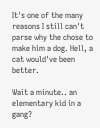It's one of the many reasons I still can't parse why the chose to make him a dog. Hell, a cat would've been better.

Wait a minute.. an elementary kid in a gang?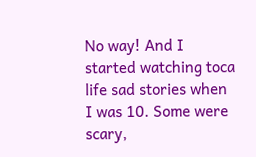No way! And I started watching toca life sad stories when I was 10. Some were scary,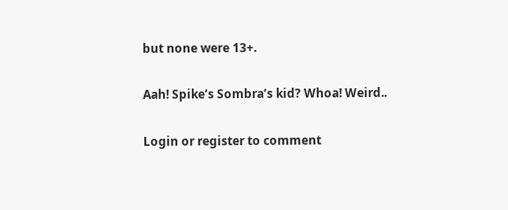but none were 13+.

Aah! Spike’s Sombra’s kid? Whoa! Weird..

Login or register to comment